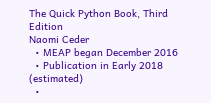The Quick Python Book, Third Edition
Naomi Ceder
  • MEAP began December 2016
  • Publication in Early 2018 (estimated)
  •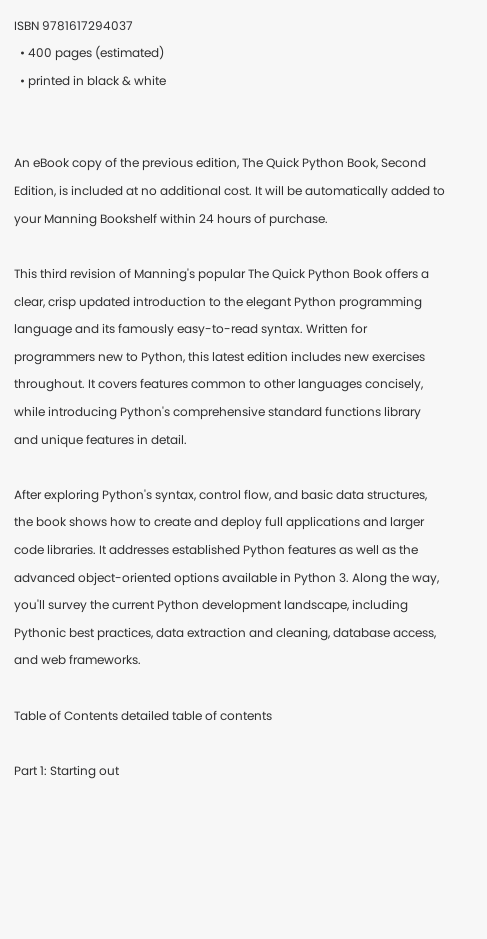ISBN 9781617294037
  • 400 pages (estimated)
  • printed in black & white


An eBook copy of the previous edition, The Quick Python Book, Second Edition, is included at no additional cost. It will be automatically added to your Manning Bookshelf within 24 hours of purchase.

This third revision of Manning's popular The Quick Python Book offers a clear, crisp updated introduction to the elegant Python programming language and its famously easy-to-read syntax. Written for programmers new to Python, this latest edition includes new exercises throughout. It covers features common to other languages concisely, while introducing Python's comprehensive standard functions library and unique features in detail.

After exploring Python's syntax, control flow, and basic data structures, the book shows how to create and deploy full applications and larger code libraries. It addresses established Python features as well as the advanced object-oriented options available in Python 3. Along the way, you'll survey the current Python development landscape, including Pythonic best practices, data extraction and cleaning, database access, and web frameworks.

Table of Contents detailed table of contents

Part 1: Starting out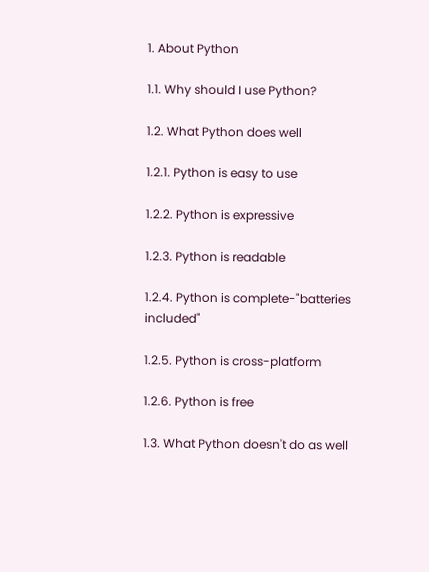1. About Python

1.1. Why should I use Python?

1.2. What Python does well

1.2.1. Python is easy to use

1.2.2. Python is expressive

1.2.3. Python is readable

1.2.4. Python is complete-"batteries included"

1.2.5. Python is cross-platform

1.2.6. Python is free

1.3. What Python doesn't do as well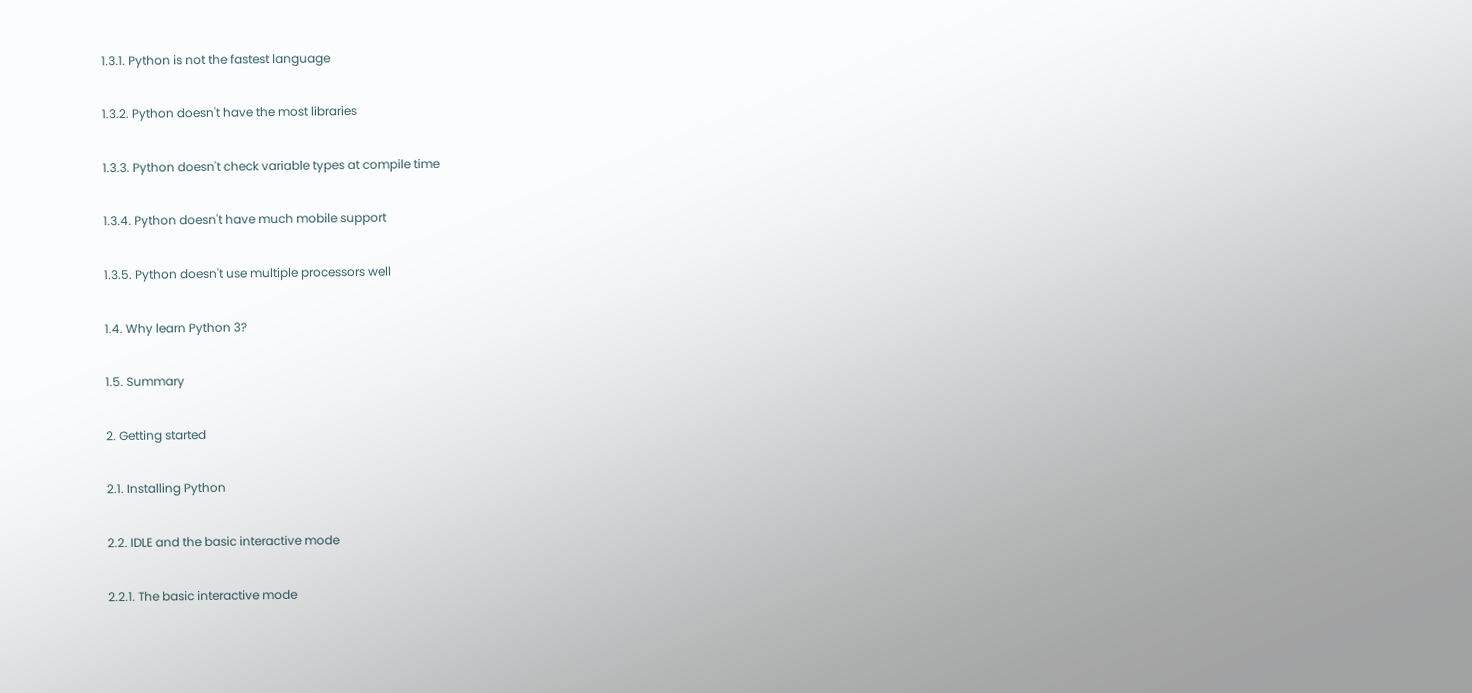1.3.1. Python is not the fastest language

1.3.2. Python doesn't have the most libraries

1.3.3. Python doesn't check variable types at compile time

1.3.4. Python doesn't have much mobile support

1.3.5. Python doesn't use multiple processors well

1.4. Why learn Python 3?

1.5. Summary

2. Getting started

2.1. Installing Python

2.2. IDLE and the basic interactive mode

2.2.1. The basic interactive mode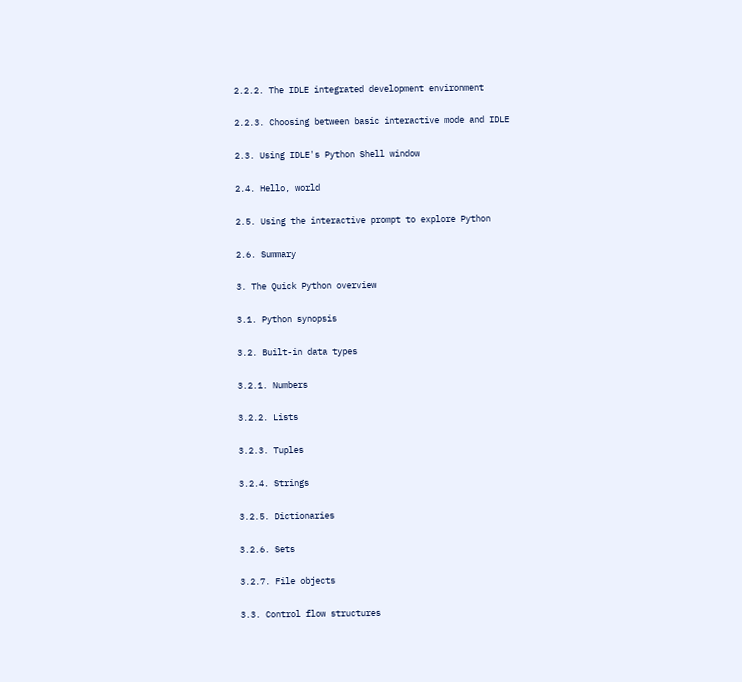2.2.2. The IDLE integrated development environment

2.2.3. Choosing between basic interactive mode and IDLE

2.3. Using IDLE's Python Shell window

2.4. Hello, world

2.5. Using the interactive prompt to explore Python

2.6. Summary

3. The Quick Python overview

3.1. Python synopsis

3.2. Built-in data types

3.2.1. Numbers

3.2.2. Lists

3.2.3. Tuples

3.2.4. Strings

3.2.5. Dictionaries

3.2.6. Sets

3.2.7. File objects

3.3. Control flow structures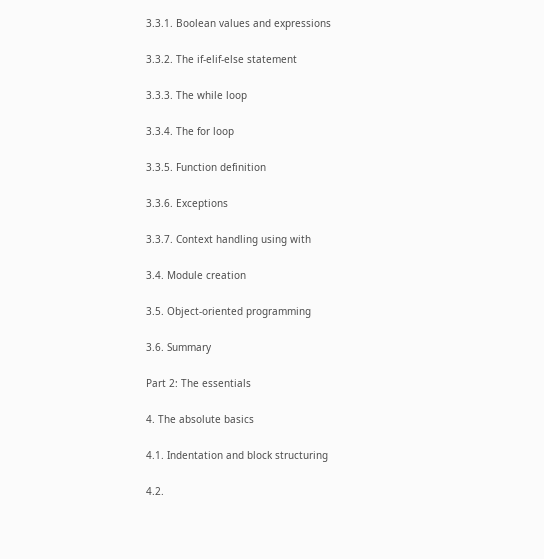3.3.1. Boolean values and expressions

3.3.2. The if-elif-else statement

3.3.3. The while loop

3.3.4. The for loop

3.3.5. Function definition

3.3.6. Exceptions

3.3.7. Context handling using with

3.4. Module creation

3.5. Object-oriented programming

3.6. Summary

Part 2: The essentials

4. The absolute basics

4.1. Indentation and block structuring

4.2.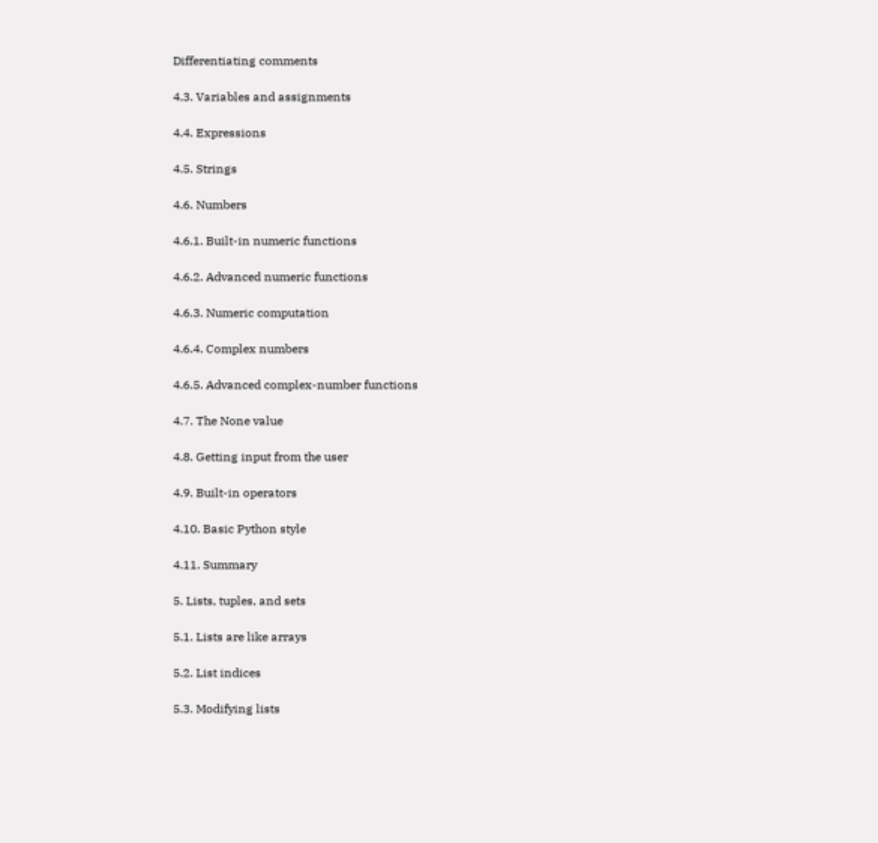Differentiating comments

4.3. Variables and assignments

4.4. Expressions

4.5. Strings

4.6. Numbers

4.6.1. Built-in numeric functions

4.6.2. Advanced numeric functions

4.6.3. Numeric computation

4.6.4. Complex numbers

4.6.5. Advanced complex-number functions

4.7. The None value

4.8. Getting input from the user

4.9. Built-in operators

4.10. Basic Python style

4.11. Summary

5. Lists, tuples, and sets

5.1. Lists are like arrays

5.2. List indices

5.3. Modifying lists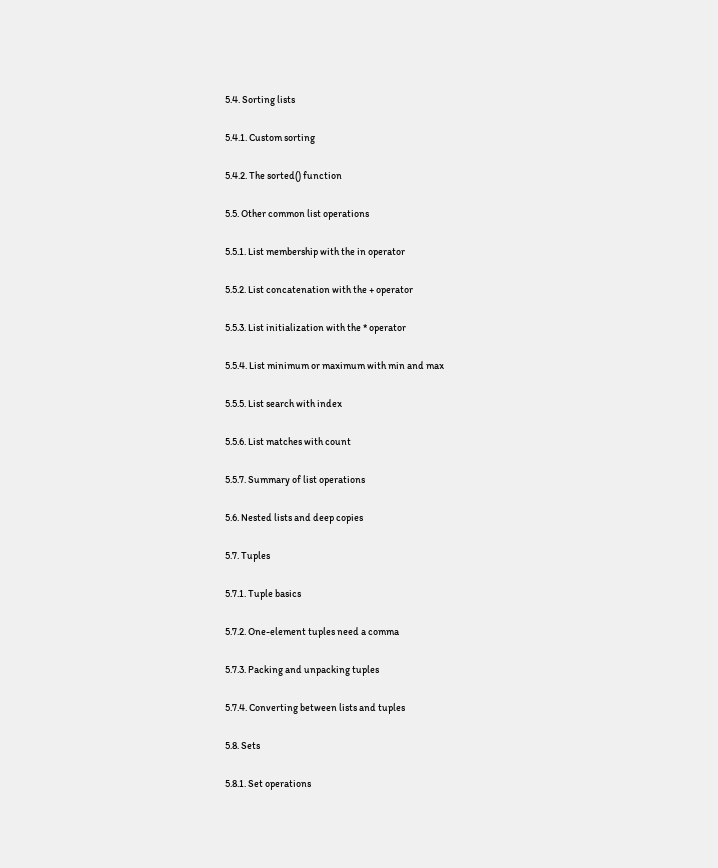5.4. Sorting lists

5.4.1. Custom sorting

5.4.2. The sorted() function

5.5. Other common list operations

5.5.1. List membership with the in operator

5.5.2. List concatenation with the + operator

5.5.3. List initialization with the * operator

5.5.4. List minimum or maximum with min and max

5.5.5. List search with index

5.5.6. List matches with count

5.5.7. Summary of list operations

5.6. Nested lists and deep copies

5.7. Tuples

5.7.1. Tuple basics

5.7.2. One-element tuples need a comma

5.7.3. Packing and unpacking tuples

5.7.4. Converting between lists and tuples

5.8. Sets

5.8.1. Set operations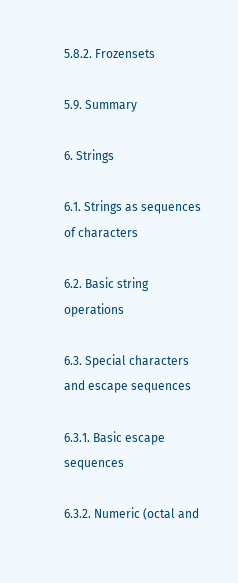5.8.2. Frozensets

5.9. Summary

6. Strings

6.1. Strings as sequences of characters

6.2. Basic string operations

6.3. Special characters and escape sequences

6.3.1. Basic escape sequences

6.3.2. Numeric (octal and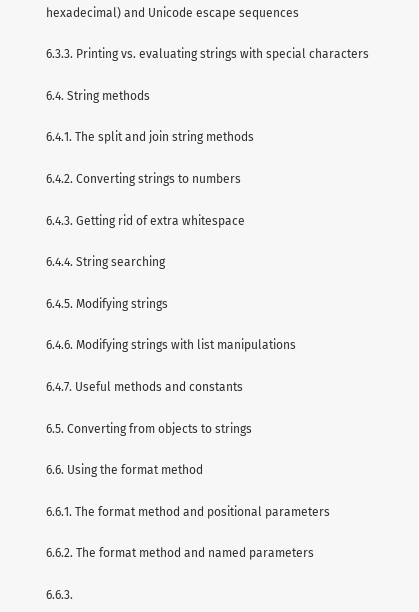hexadecimal) and Unicode escape sequences

6.3.3. Printing vs. evaluating strings with special characters

6.4. String methods

6.4.1. The split and join string methods

6.4.2. Converting strings to numbers

6.4.3. Getting rid of extra whitespace

6.4.4. String searching

6.4.5. Modifying strings

6.4.6. Modifying strings with list manipulations

6.4.7. Useful methods and constants

6.5. Converting from objects to strings

6.6. Using the format method

6.6.1. The format method and positional parameters

6.6.2. The format method and named parameters

6.6.3.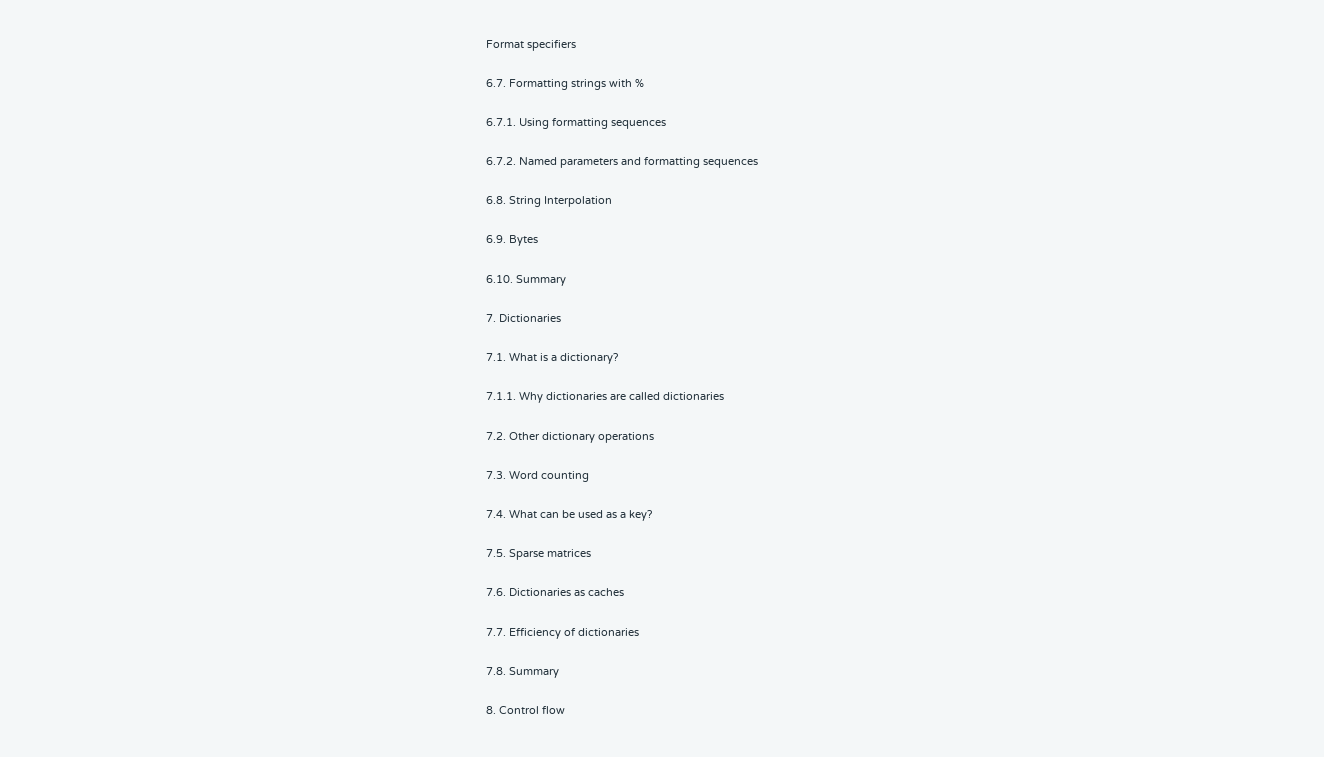Format specifiers

6.7. Formatting strings with %

6.7.1. Using formatting sequences

6.7.2. Named parameters and formatting sequences

6.8. String Interpolation

6.9. Bytes

6.10. Summary

7. Dictionaries

7.1. What is a dictionary?

7.1.1. Why dictionaries are called dictionaries

7.2. Other dictionary operations

7.3. Word counting

7.4. What can be used as a key?

7.5. Sparse matrices

7.6. Dictionaries as caches

7.7. Efficiency of dictionaries

7.8. Summary

8. Control flow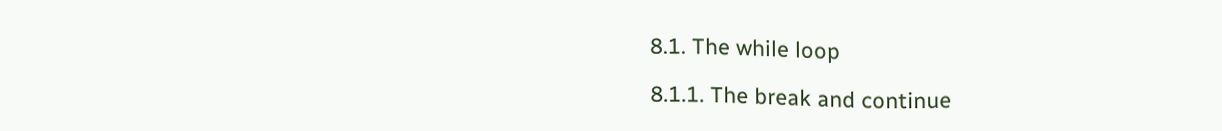8.1. The while loop

8.1.1. The break and continue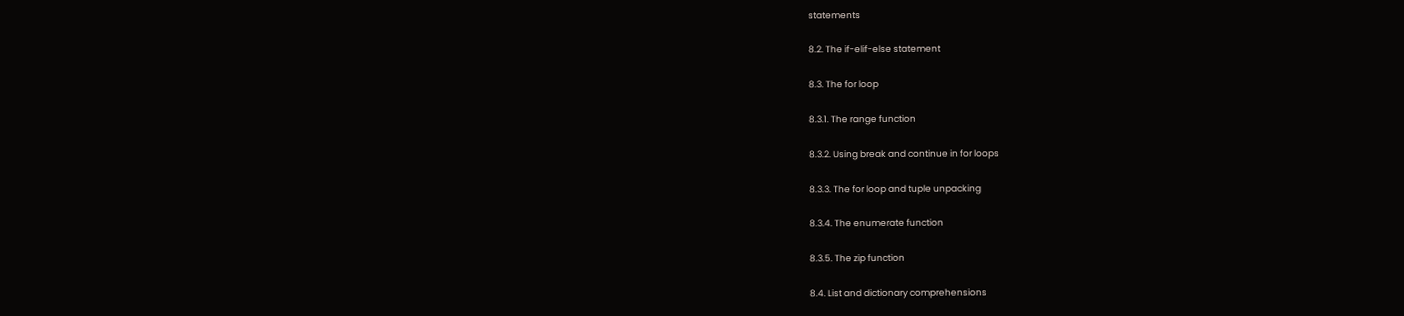statements

8.2. The if-elif-else statement

8.3. The for loop

8.3.1. The range function

8.3.2. Using break and continue in for loops

8.3.3. The for loop and tuple unpacking

8.3.4. The enumerate function

8.3.5. The zip function

8.4. List and dictionary comprehensions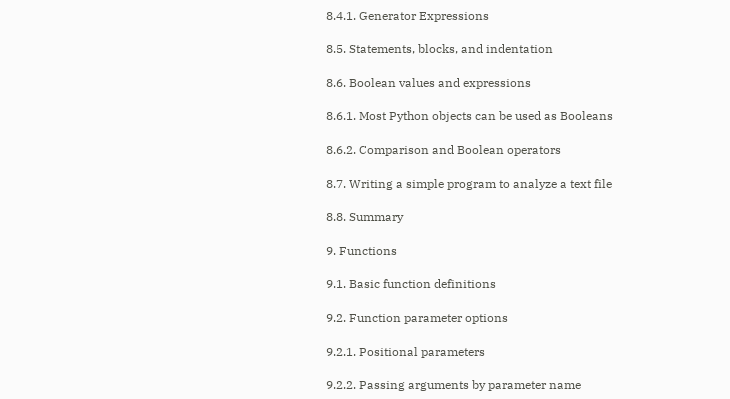8.4.1. Generator Expressions

8.5. Statements, blocks, and indentation

8.6. Boolean values and expressions

8.6.1. Most Python objects can be used as Booleans

8.6.2. Comparison and Boolean operators

8.7. Writing a simple program to analyze a text file

8.8. Summary

9. Functions

9.1. Basic function definitions

9.2. Function parameter options

9.2.1. Positional parameters

9.2.2. Passing arguments by parameter name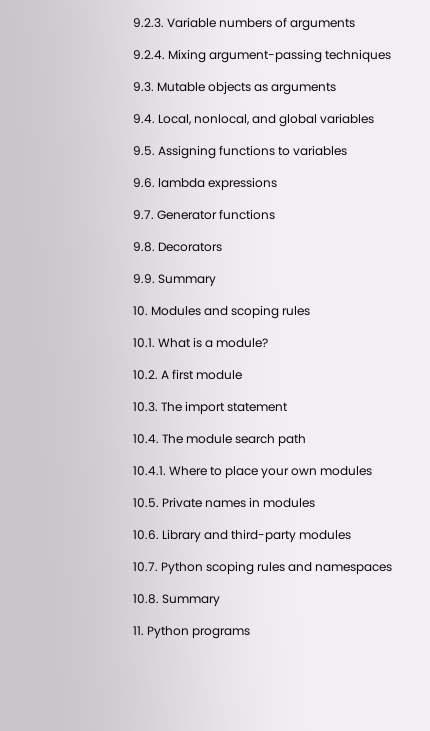9.2.3. Variable numbers of arguments

9.2.4. Mixing argument-passing techniques

9.3. Mutable objects as arguments

9.4. Local, nonlocal, and global variables

9.5. Assigning functions to variables

9.6. lambda expressions

9.7. Generator functions

9.8. Decorators

9.9. Summary

10. Modules and scoping rules

10.1. What is a module?

10.2. A first module

10.3. The import statement

10.4. The module search path

10.4.1. Where to place your own modules

10.5. Private names in modules

10.6. Library and third-party modules

10.7. Python scoping rules and namespaces

10.8. Summary

11. Python programs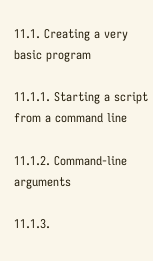11.1. Creating a very basic program

11.1.1. Starting a script from a command line

11.1.2. Command-line arguments

11.1.3.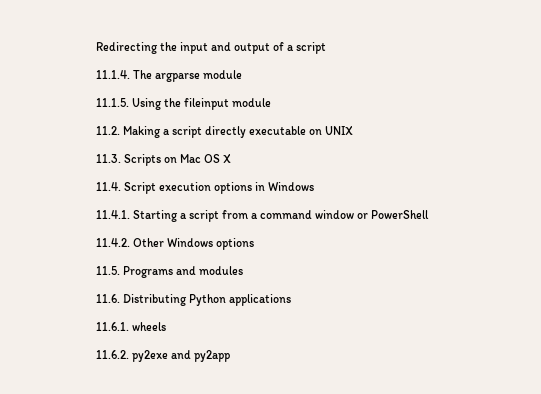Redirecting the input and output of a script

11.1.4. The argparse module

11.1.5. Using the fileinput module

11.2. Making a script directly executable on UNIX

11.3. Scripts on Mac OS X

11.4. Script execution options in Windows

11.4.1. Starting a script from a command window or PowerShell

11.4.2. Other Windows options

11.5. Programs and modules

11.6. Distributing Python applications

11.6.1. wheels

11.6.2. py2exe and py2app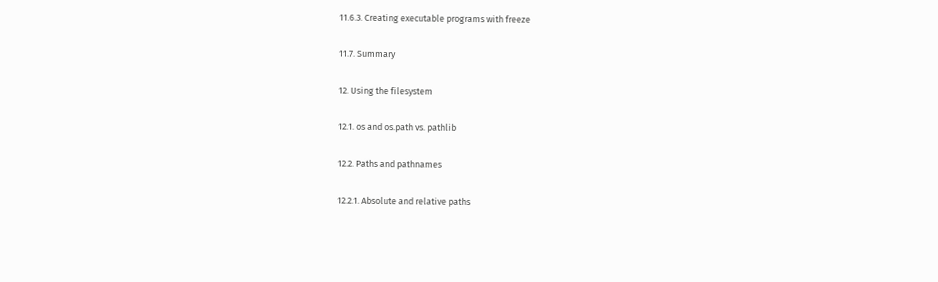11.6.3. Creating executable programs with freeze

11.7. Summary

12. Using the filesystem

12.1. os and os.path vs. pathlib

12.2. Paths and pathnames

12.2.1. Absolute and relative paths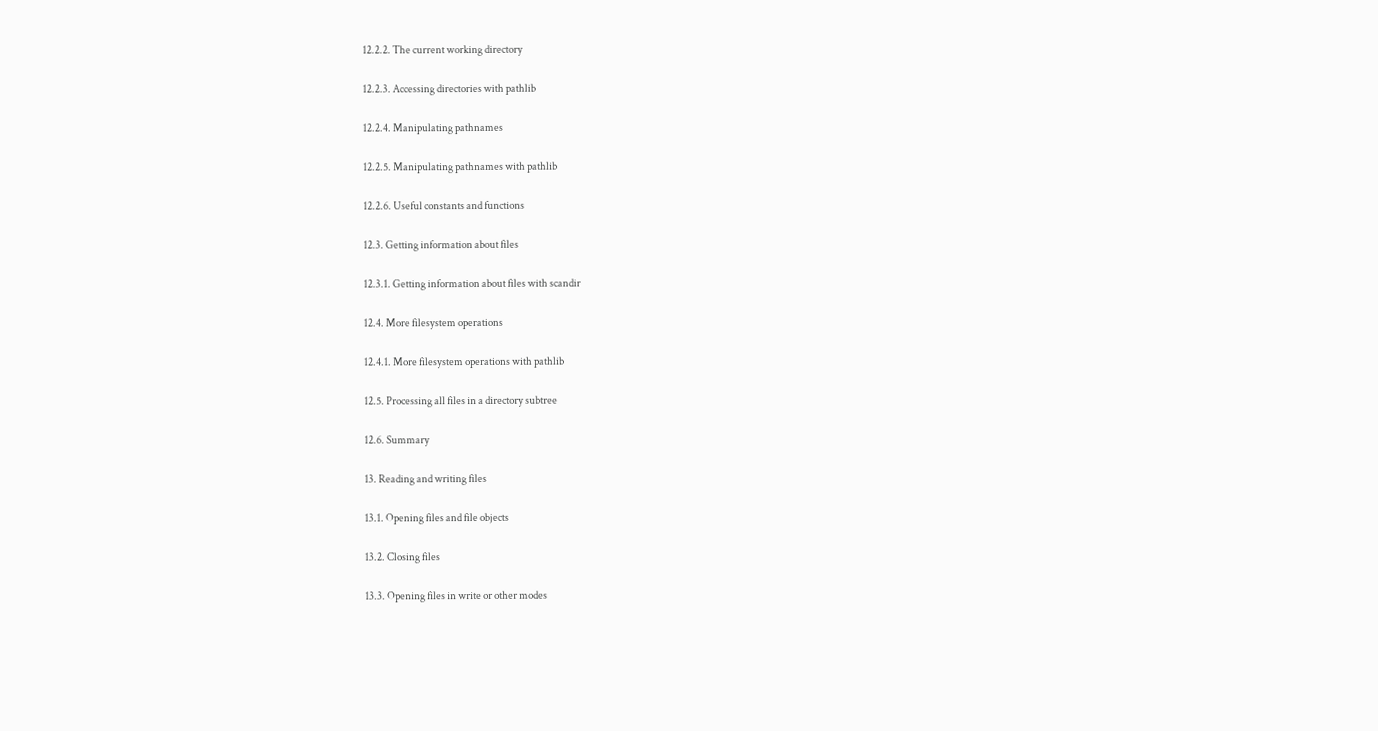12.2.2. The current working directory

12.2.3. Accessing directories with pathlib

12.2.4. Manipulating pathnames

12.2.5. Manipulating pathnames with pathlib

12.2.6. Useful constants and functions

12.3. Getting information about files

12.3.1. Getting information about files with scandir

12.4. More filesystem operations

12.4.1. More filesystem operations with pathlib

12.5. Processing all files in a directory subtree

12.6. Summary

13. Reading and writing files

13.1. Opening files and file objects

13.2. Closing files

13.3. Opening files in write or other modes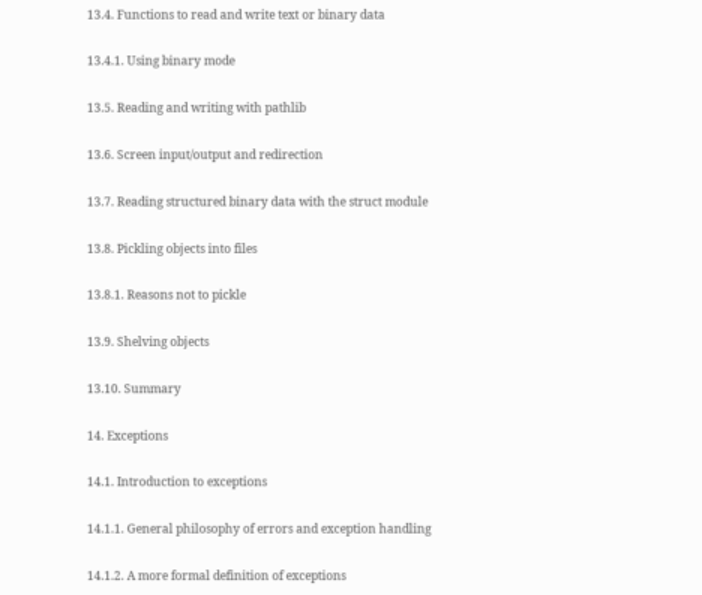13.4. Functions to read and write text or binary data

13.4.1. Using binary mode

13.5. Reading and writing with pathlib

13.6. Screen input/output and redirection

13.7. Reading structured binary data with the struct module

13.8. Pickling objects into files

13.8.1. Reasons not to pickle

13.9. Shelving objects

13.10. Summary

14. Exceptions

14.1. Introduction to exceptions

14.1.1. General philosophy of errors and exception handling

14.1.2. A more formal definition of exceptions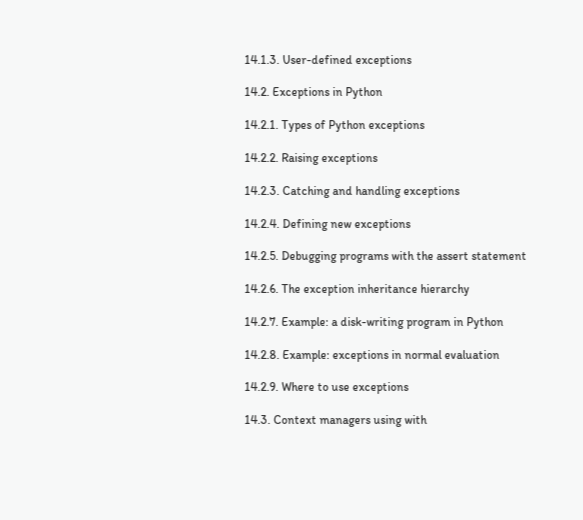14.1.3. User-defined exceptions

14.2. Exceptions in Python

14.2.1. Types of Python exceptions

14.2.2. Raising exceptions

14.2.3. Catching and handling exceptions

14.2.4. Defining new exceptions

14.2.5. Debugging programs with the assert statement

14.2.6. The exception inheritance hierarchy

14.2.7. Example: a disk-writing program in Python

14.2.8. Example: exceptions in normal evaluation

14.2.9. Where to use exceptions

14.3. Context managers using with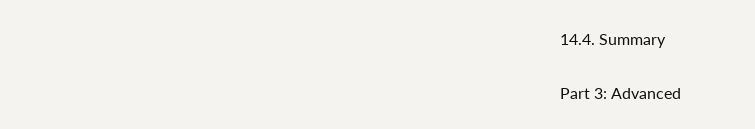14.4. Summary

Part 3: Advanced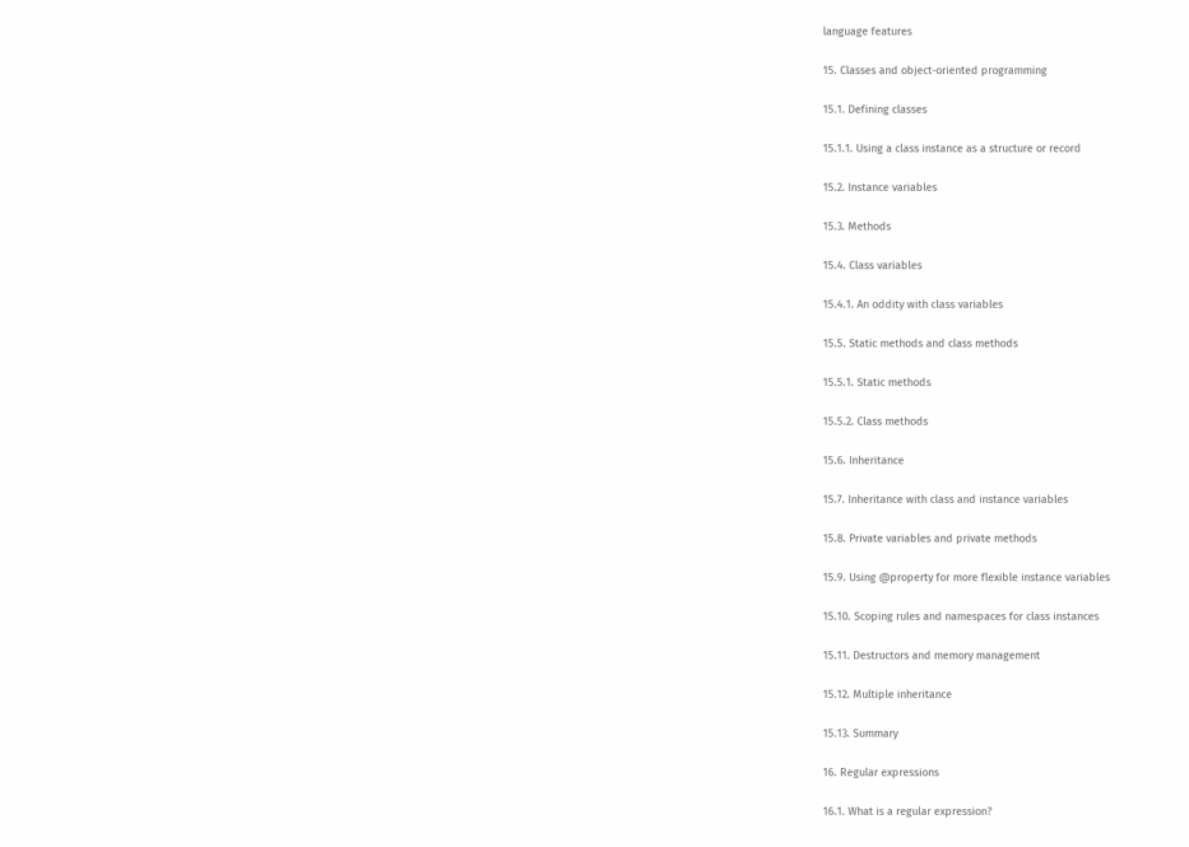language features

15. Classes and object-oriented programming

15.1. Defining classes

15.1.1. Using a class instance as a structure or record

15.2. Instance variables

15.3. Methods

15.4. Class variables

15.4.1. An oddity with class variables

15.5. Static methods and class methods

15.5.1. Static methods

15.5.2. Class methods

15.6. Inheritance

15.7. Inheritance with class and instance variables

15.8. Private variables and private methods

15.9. Using @property for more flexible instance variables

15.10. Scoping rules and namespaces for class instances

15.11. Destructors and memory management

15.12. Multiple inheritance

15.13. Summary

16. Regular expressions

16.1. What is a regular expression?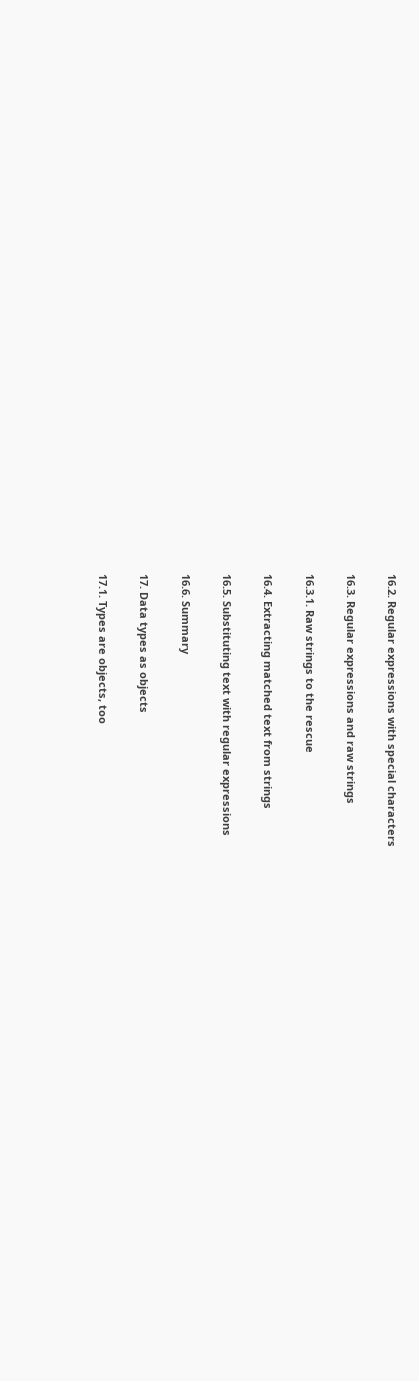16.2. Regular expressions with special characters

16.3. Regular expressions and raw strings

16.3.1. Raw strings to the rescue

16.4. Extracting matched text from strings

16.5. Substituting text with regular expressions

16.6. Summary

17. Data types as objects

17.1. Types are objects, too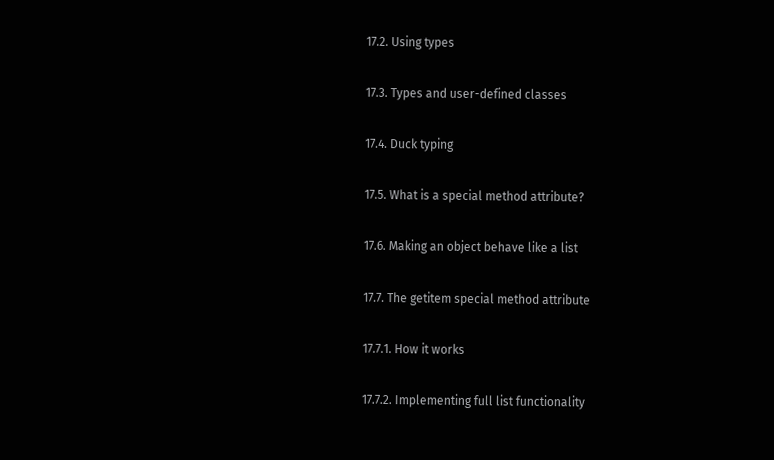17.2. Using types

17.3. Types and user-defined classes

17.4. Duck typing

17.5. What is a special method attribute?

17.6. Making an object behave like a list

17.7. The getitem special method attribute

17.7.1. How it works

17.7.2. Implementing full list functionality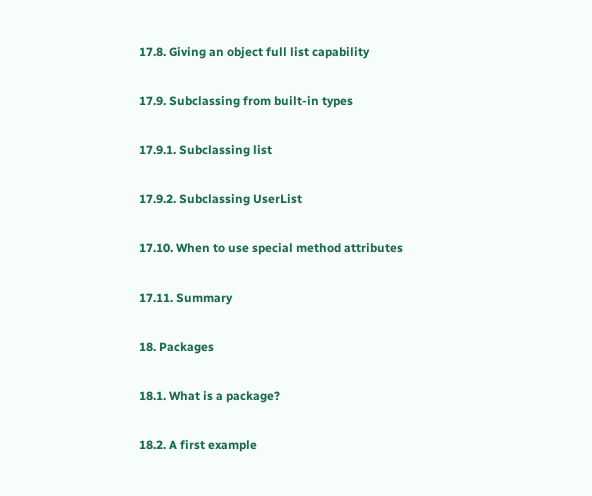17.8. Giving an object full list capability

17.9. Subclassing from built-in types

17.9.1. Subclassing list

17.9.2. Subclassing UserList

17.10. When to use special method attributes

17.11. Summary

18. Packages

18.1. What is a package?

18.2. A first example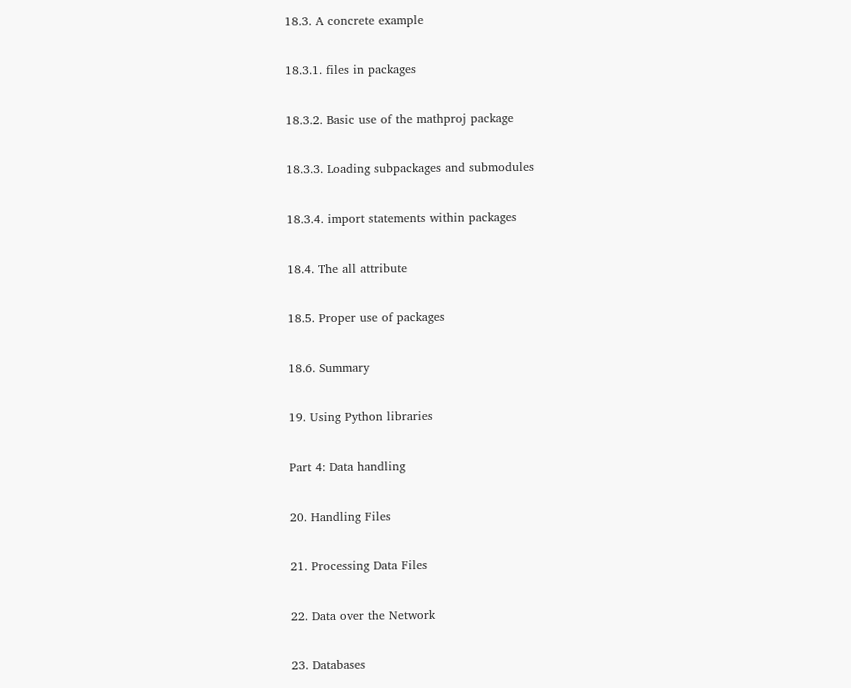18.3. A concrete example

18.3.1. files in packages

18.3.2. Basic use of the mathproj package

18.3.3. Loading subpackages and submodules

18.3.4. import statements within packages

18.4. The all attribute

18.5. Proper use of packages

18.6. Summary

19. Using Python libraries

Part 4: Data handling

20. Handling Files

21. Processing Data Files

22. Data over the Network

23. Databases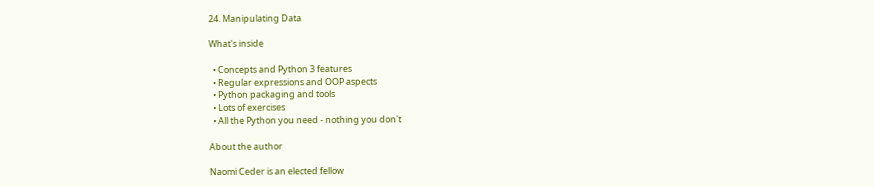24. Manipulating Data

What's inside

  • Concepts and Python 3 features
  • Regular expressions and OOP aspects
  • Python packaging and tools
  • Lots of exercises
  • All the Python you need - nothing you don't

About the author

Naomi Ceder is an elected fellow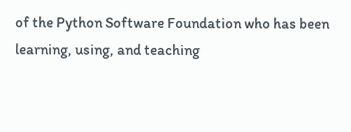of the Python Software Foundation who has been learning, using, and teaching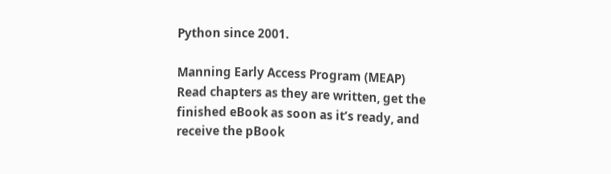Python since 2001.

Manning Early Access Program (MEAP) Read chapters as they are written, get the finished eBook as soon as it’s ready, and receive the pBook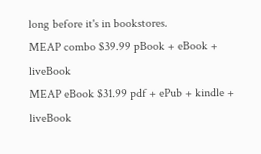long before it's in bookstores.
MEAP combo $39.99 pBook + eBook + liveBook
MEAP eBook $31.99 pdf + ePub + kindle + liveBook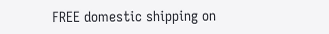FREE domestic shipping on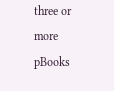three or more pBooks